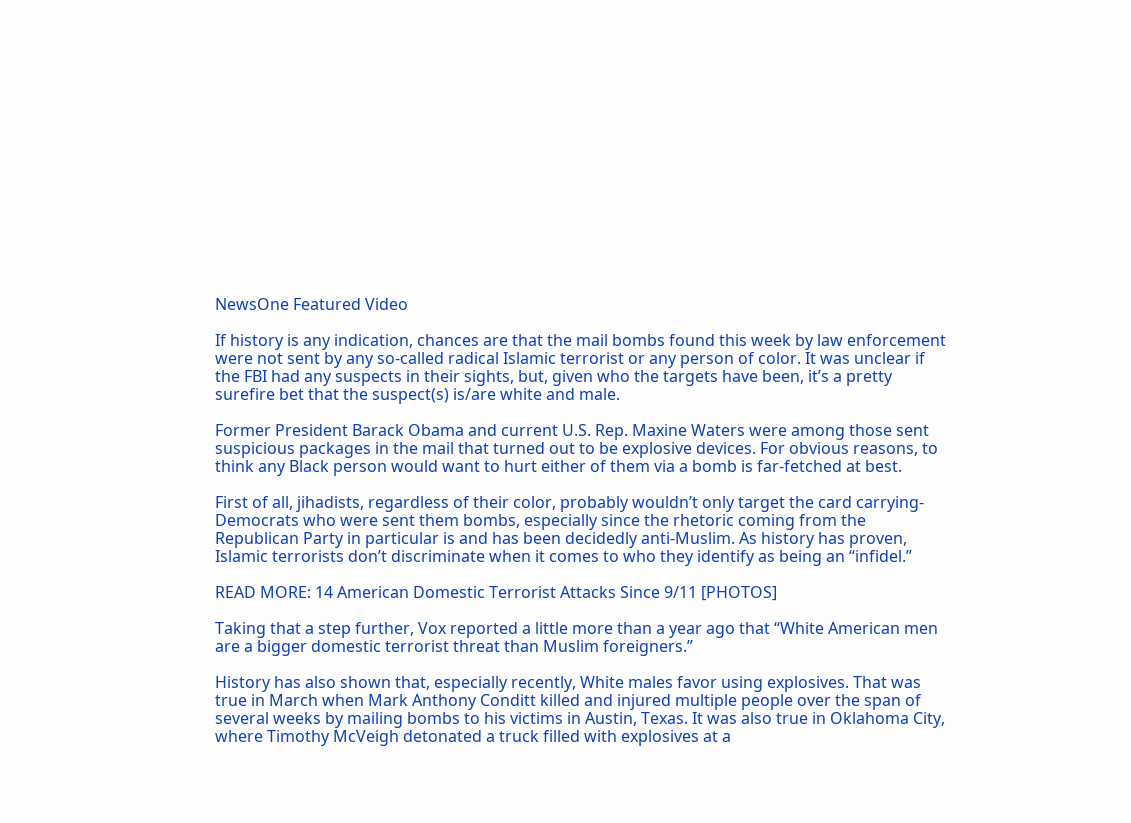NewsOne Featured Video

If history is any indication, chances are that the mail bombs found this week by law enforcement were not sent by any so-called radical Islamic terrorist or any person of color. It was unclear if the FBI had any suspects in their sights, but, given who the targets have been, it’s a pretty surefire bet that the suspect(s) is/are white and male.

Former President Barack Obama and current U.S. Rep. Maxine Waters were among those sent suspicious packages in the mail that turned out to be explosive devices. For obvious reasons, to think any Black person would want to hurt either of them via a bomb is far-fetched at best.

First of all, jihadists, regardless of their color, probably wouldn’t only target the card carrying-Democrats who were sent them bombs, especially since the rhetoric coming from the Republican Party in particular is and has been decidedly anti-Muslim. As history has proven, Islamic terrorists don’t discriminate when it comes to who they identify as being an “infidel.”

READ MORE: 14 American Domestic Terrorist Attacks Since 9/11 [PHOTOS]

Taking that a step further, Vox reported a little more than a year ago that “White American men are a bigger domestic terrorist threat than Muslim foreigners.”

History has also shown that, especially recently, White males favor using explosives. That was true in March when Mark Anthony Conditt killed and injured multiple people over the span of several weeks by mailing bombs to his victims in Austin, Texas. It was also true in Oklahoma City, where Timothy McVeigh detonated a truck filled with explosives at a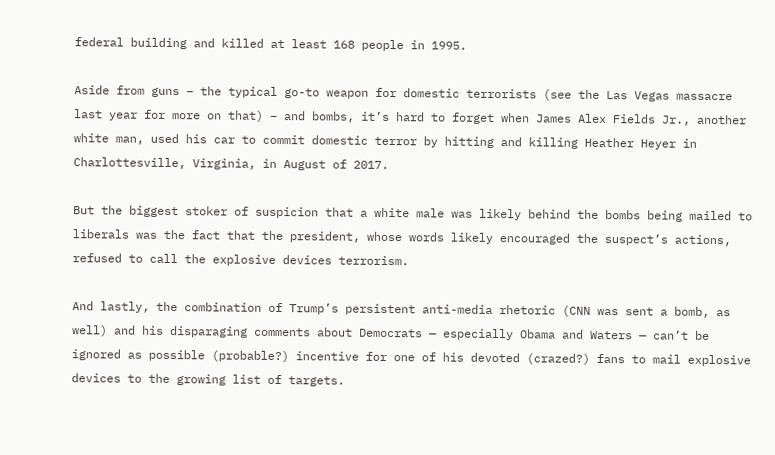federal building and killed at least 168 people in 1995.

Aside from guns – the typical go-to weapon for domestic terrorists (see the Las Vegas massacre last year for more on that) – and bombs, it’s hard to forget when James Alex Fields Jr., another white man, used his car to commit domestic terror by hitting and killing Heather Heyer in Charlottesville, Virginia, in August of 2017.

But the biggest stoker of suspicion that a white male was likely behind the bombs being mailed to liberals was the fact that the president, whose words likely encouraged the suspect’s actions, refused to call the explosive devices terrorism.

And lastly, the combination of Trump’s persistent anti-media rhetoric (CNN was sent a bomb, as well) and his disparaging comments about Democrats — especially Obama and Waters — can’t be ignored as possible (probable?) incentive for one of his devoted (crazed?) fans to mail explosive devices to the growing list of targets.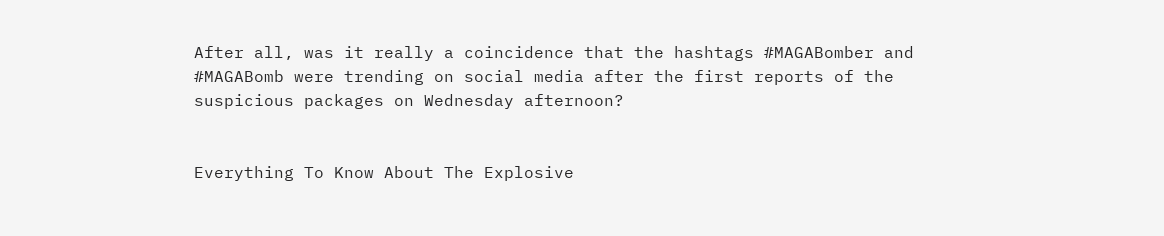After all, was it really a coincidence that the hashtags #MAGABomber and #MAGABomb were trending on social media after the first reports of the suspicious packages on Wednesday afternoon?


Everything To Know About The Explosive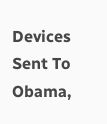Devices Sent To Obama,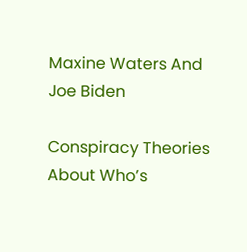Maxine Waters And Joe Biden

Conspiracy Theories About Who’s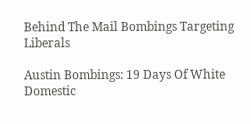Behind The Mail Bombings Targeting Liberals

Austin Bombings: 19 Days Of White Domestic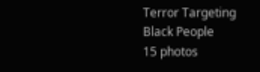Terror Targeting Black People
15 photos